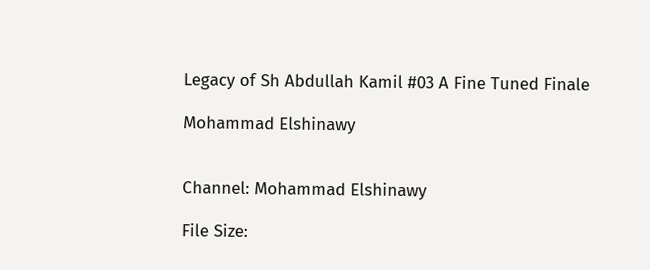Legacy of Sh Abdullah Kamil #03 A Fine Tuned Finale

Mohammad Elshinawy


Channel: Mohammad Elshinawy

File Size: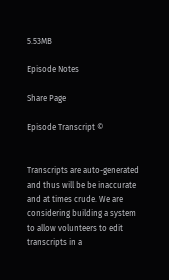5.53MB

Episode Notes

Share Page

Episode Transcript ©


Transcripts are auto-generated and thus will be be inaccurate and at times crude. We are considering building a system to allow volunteers to edit transcripts in a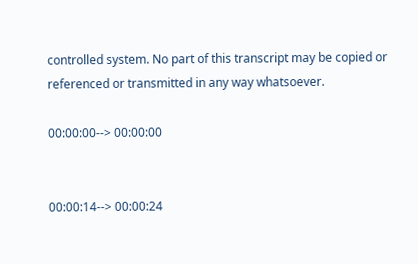controlled system. No part of this transcript may be copied or referenced or transmitted in any way whatsoever.

00:00:00--> 00:00:00


00:00:14--> 00:00:24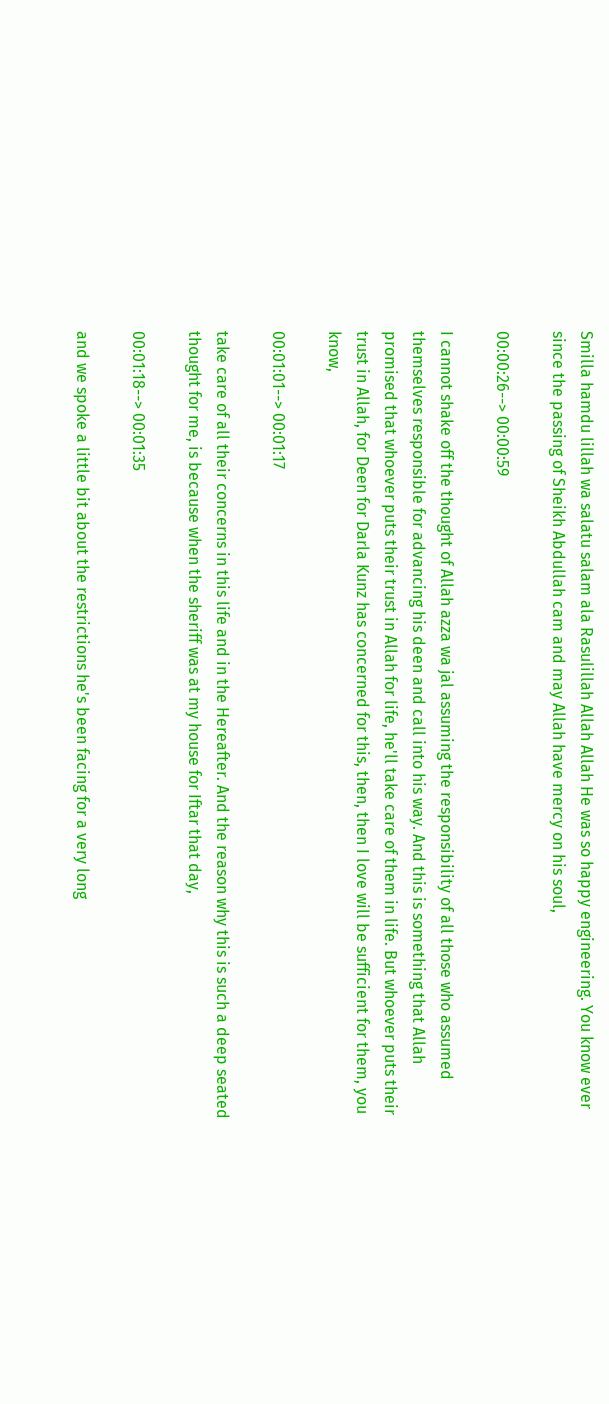Smilla hamdu lillah wa salatu salam ala Rasulillah Allah Allah He was so happy engineering. You know ever since the passing of Sheikh Abdullah cam and may Allah have mercy on his soul,

00:00:26--> 00:00:59

I cannot shake off the thought of Allah azza wa jal assuming the responsibility of all those who assumed themselves responsible for advancing his deen and call into his way. And this is something that Allah promised that whoever puts their trust in Allah for life, he'll take care of them in life. But whoever puts their trust in Allah, for Deen for Darla Kunz has concerned for this, then, then I love will be sufficient for them, you know,

00:01:01--> 00:01:17

take care of all their concerns in this life and in the Hereafter. And the reason why this is such a deep seated thought for me, is because when the sheriff was at my house for Iftar that day,

00:01:18--> 00:01:35

and we spoke a little bit about the restrictions he's been facing for a very long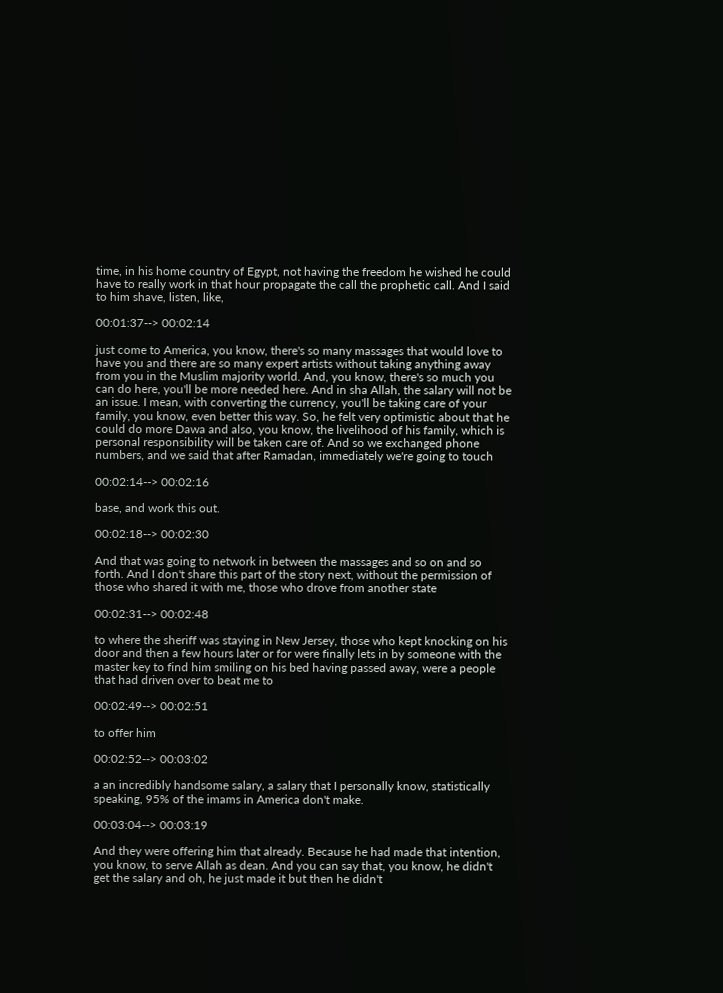time, in his home country of Egypt, not having the freedom he wished he could have to really work in that hour propagate the call the prophetic call. And I said to him shave, listen, like,

00:01:37--> 00:02:14

just come to America, you know, there's so many massages that would love to have you and there are so many expert artists without taking anything away from you in the Muslim majority world. And, you know, there's so much you can do here, you'll be more needed here. And in sha Allah, the salary will not be an issue. I mean, with converting the currency, you'll be taking care of your family, you know, even better this way. So, he felt very optimistic about that he could do more Dawa and also, you know, the livelihood of his family, which is personal responsibility will be taken care of. And so we exchanged phone numbers, and we said that after Ramadan, immediately we're going to touch

00:02:14--> 00:02:16

base, and work this out.

00:02:18--> 00:02:30

And that was going to network in between the massages and so on and so forth. And I don't share this part of the story next, without the permission of those who shared it with me, those who drove from another state

00:02:31--> 00:02:48

to where the sheriff was staying in New Jersey, those who kept knocking on his door and then a few hours later or for were finally lets in by someone with the master key to find him smiling on his bed having passed away, were a people that had driven over to beat me to

00:02:49--> 00:02:51

to offer him

00:02:52--> 00:03:02

a an incredibly handsome salary, a salary that I personally know, statistically speaking, 95% of the imams in America don't make.

00:03:04--> 00:03:19

And they were offering him that already. Because he had made that intention, you know, to serve Allah as dean. And you can say that, you know, he didn't get the salary and oh, he just made it but then he didn't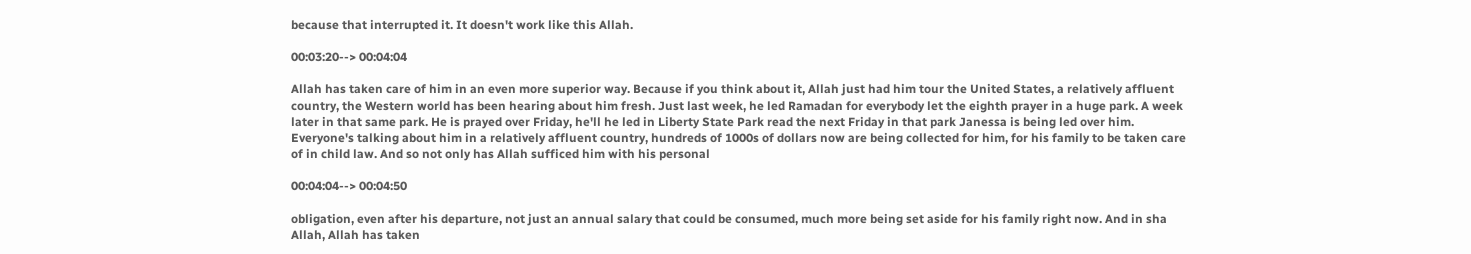because that interrupted it. It doesn't work like this Allah.

00:03:20--> 00:04:04

Allah has taken care of him in an even more superior way. Because if you think about it, Allah just had him tour the United States, a relatively affluent country, the Western world has been hearing about him fresh. Just last week, he led Ramadan for everybody let the eighth prayer in a huge park. A week later in that same park. He is prayed over Friday, he'll he led in Liberty State Park read the next Friday in that park Janessa is being led over him. Everyone's talking about him in a relatively affluent country, hundreds of 1000s of dollars now are being collected for him, for his family to be taken care of in child law. And so not only has Allah sufficed him with his personal

00:04:04--> 00:04:50

obligation, even after his departure, not just an annual salary that could be consumed, much more being set aside for his family right now. And in sha Allah, Allah has taken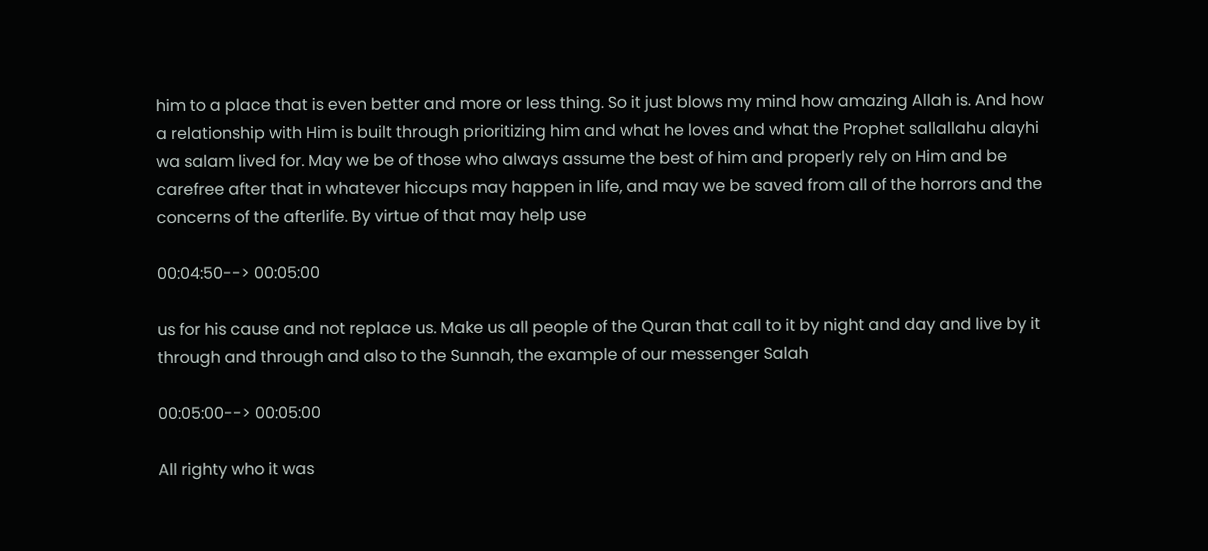him to a place that is even better and more or less thing. So it just blows my mind how amazing Allah is. And how a relationship with Him is built through prioritizing him and what he loves and what the Prophet sallallahu alayhi wa salam lived for. May we be of those who always assume the best of him and properly rely on Him and be carefree after that in whatever hiccups may happen in life, and may we be saved from all of the horrors and the concerns of the afterlife. By virtue of that may help use

00:04:50--> 00:05:00

us for his cause and not replace us. Make us all people of the Quran that call to it by night and day and live by it through and through and also to the Sunnah, the example of our messenger Salah

00:05:00--> 00:05:00

All righty who it was